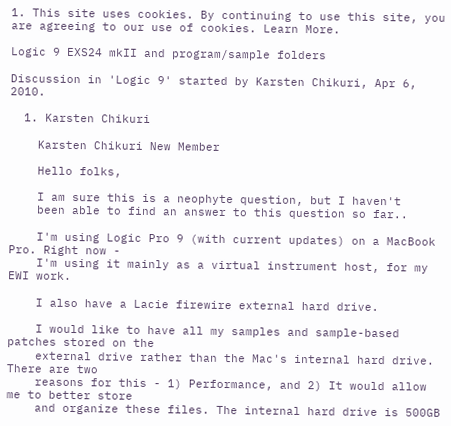1. This site uses cookies. By continuing to use this site, you are agreeing to our use of cookies. Learn More.

Logic 9 EXS24 mkII and program/sample folders

Discussion in 'Logic 9' started by Karsten Chikuri, Apr 6, 2010.

  1. Karsten Chikuri

    Karsten Chikuri New Member

    Hello folks,

    I am sure this is a neophyte question, but I haven't
    been able to find an answer to this question so far..

    I'm using Logic Pro 9 (with current updates) on a MacBook Pro. Right now -
    I'm using it mainly as a virtual instrument host, for my EWI work.

    I also have a Lacie firewire external hard drive.

    I would like to have all my samples and sample-based patches stored on the
    external drive rather than the Mac's internal hard drive. There are two
    reasons for this - 1) Performance, and 2) It would allow me to better store
    and organize these files. The internal hard drive is 500GB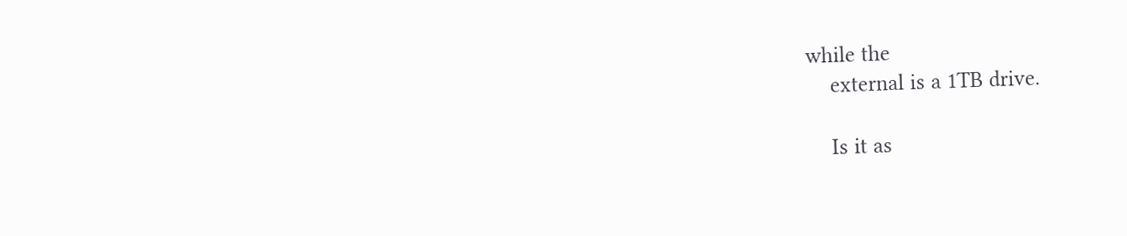while the
    external is a 1TB drive.

    Is it as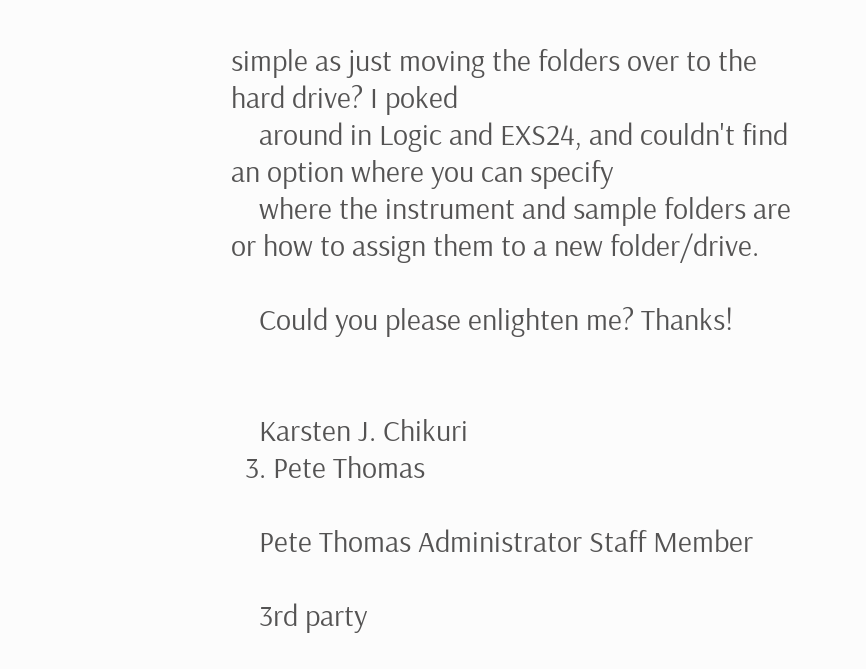simple as just moving the folders over to the hard drive? I poked
    around in Logic and EXS24, and couldn't find an option where you can specify
    where the instrument and sample folders are or how to assign them to a new folder/drive.

    Could you please enlighten me? Thanks!


    Karsten J. Chikuri
  3. Pete Thomas

    Pete Thomas Administrator Staff Member

    3rd party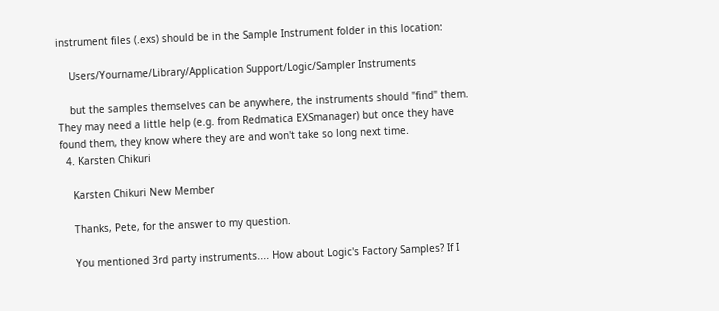instrument files (.exs) should be in the Sample Instrument folder in this location:

    Users/Yourname/Library/Application Support/Logic/Sampler Instruments

    but the samples themselves can be anywhere, the instruments should "find" them. They may need a little help (e.g. from Redmatica EXSmanager) but once they have found them, they know where they are and won't take so long next time.
  4. Karsten Chikuri

    Karsten Chikuri New Member

    Thanks, Pete, for the answer to my question.

    You mentioned 3rd party instruments.... How about Logic's Factory Samples? If I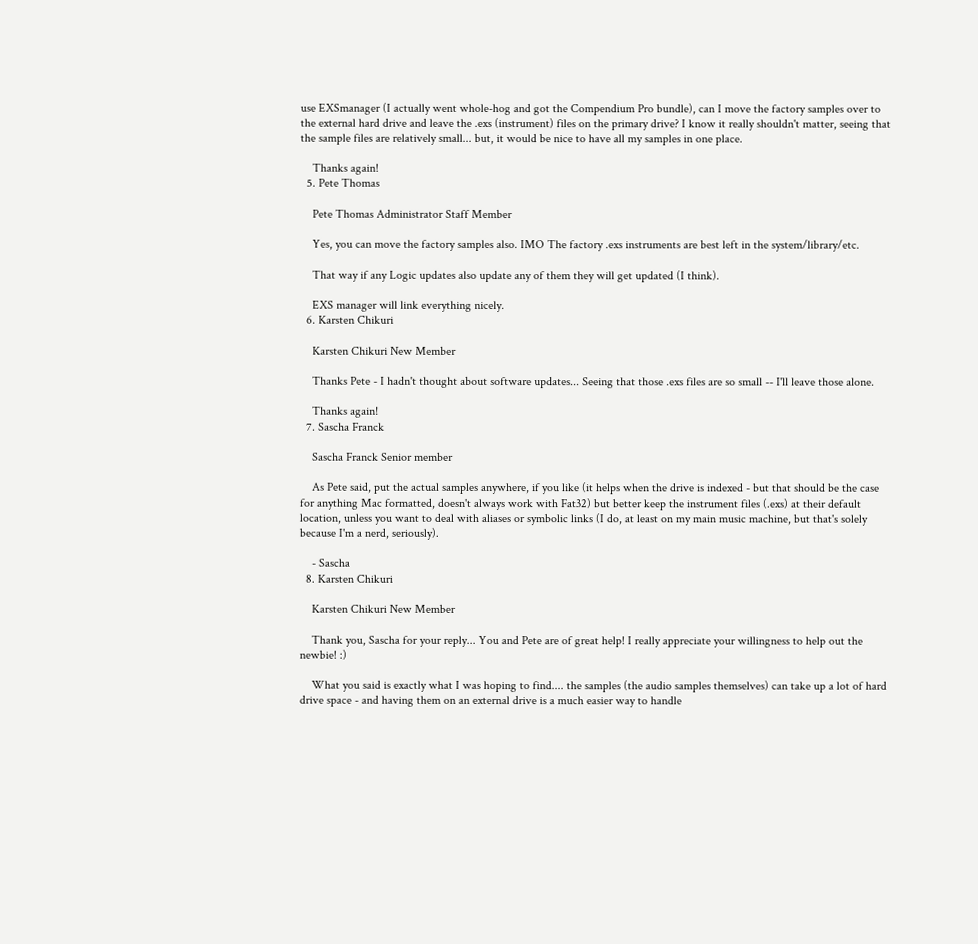use EXSmanager (I actually went whole-hog and got the Compendium Pro bundle), can I move the factory samples over to the external hard drive and leave the .exs (instrument) files on the primary drive? I know it really shouldn't matter, seeing that the sample files are relatively small... but, it would be nice to have all my samples in one place.

    Thanks again!
  5. Pete Thomas

    Pete Thomas Administrator Staff Member

    Yes, you can move the factory samples also. IMO The factory .exs instruments are best left in the system/library/etc.

    That way if any Logic updates also update any of them they will get updated (I think).

    EXS manager will link everything nicely.
  6. Karsten Chikuri

    Karsten Chikuri New Member

    Thanks Pete - I hadn't thought about software updates... Seeing that those .exs files are so small -- I'll leave those alone.

    Thanks again!
  7. Sascha Franck

    Sascha Franck Senior member

    As Pete said, put the actual samples anywhere, if you like (it helps when the drive is indexed - but that should be the case for anything Mac formatted, doesn't always work with Fat32) but better keep the instrument files (.exs) at their default location, unless you want to deal with aliases or symbolic links (I do, at least on my main music machine, but that's solely because I'm a nerd, seriously).

    - Sascha
  8. Karsten Chikuri

    Karsten Chikuri New Member

    Thank you, Sascha for your reply... You and Pete are of great help! I really appreciate your willingness to help out the newbie! :)

    What you said is exactly what I was hoping to find.... the samples (the audio samples themselves) can take up a lot of hard drive space - and having them on an external drive is a much easier way to handle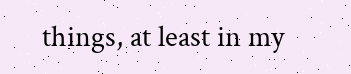things, at least in my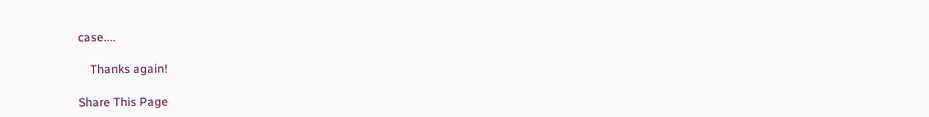case....

    Thanks again!

Share This Page